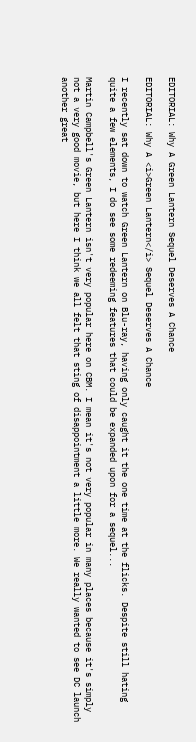EDITORIAL: Why A Green Lantern Sequel Deserves A Chance

EDITORIAL: Why A <i>Green Lantern</i> Sequel Deserves A Chance

I recently sat down to watch Green Lantern on Blu-ray, having only caught it the one time at the flicks. Despite still hating quite a few elements, I do see some redeeming features that could be expanded upon for a sequel...

Martin Campbell's Green Lantern isn't very popular here on CBM. I mean it's not very popular in many places because it's simply not a very good movie, but here I think we all felt that sting of disappointment a little more. We really wanted to see DC launch another great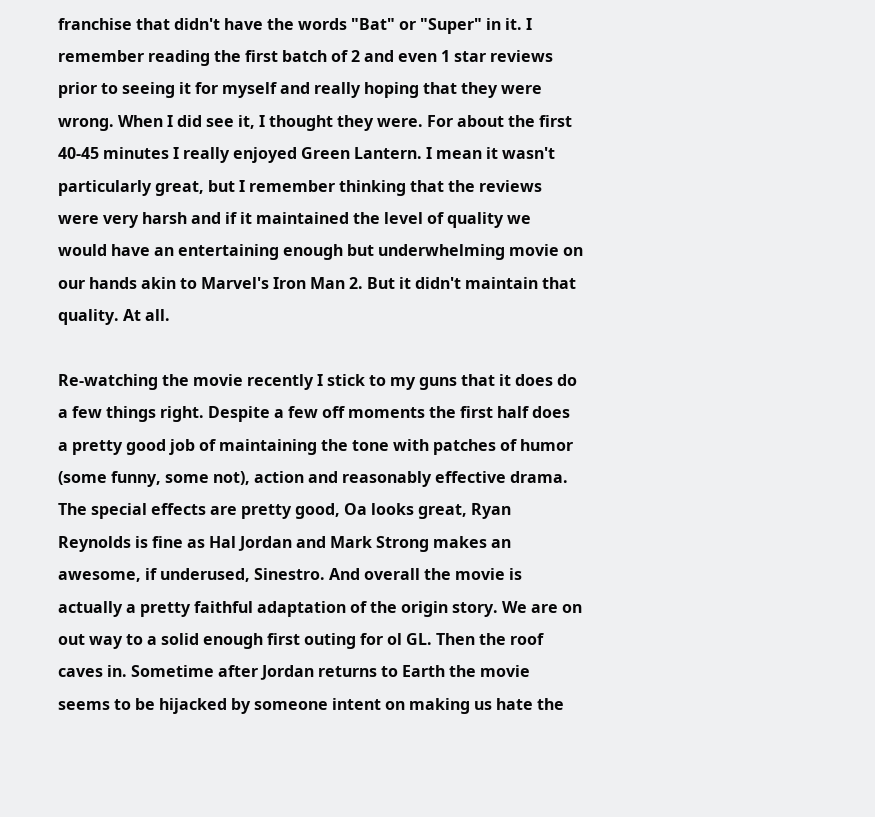franchise that didn't have the words "Bat" or "Super" in it. I remember reading the first batch of 2 and even 1 star reviews prior to seeing it for myself and really hoping that they were wrong. When I did see it, I thought they were. For about the first 40-45 minutes I really enjoyed Green Lantern. I mean it wasn't particularly great, but I remember thinking that the reviews were very harsh and if it maintained the level of quality we would have an entertaining enough but underwhelming movie on our hands akin to Marvel's Iron Man 2. But it didn't maintain that quality. At all.

Re-watching the movie recently I stick to my guns that it does do a few things right. Despite a few off moments the first half does a pretty good job of maintaining the tone with patches of humor (some funny, some not), action and reasonably effective drama. The special effects are pretty good, Oa looks great, Ryan Reynolds is fine as Hal Jordan and Mark Strong makes an awesome, if underused, Sinestro. And overall the movie is actually a pretty faithful adaptation of the origin story. We are on out way to a solid enough first outing for ol GL. Then the roof caves in. Sometime after Jordan returns to Earth the movie seems to be hijacked by someone intent on making us hate the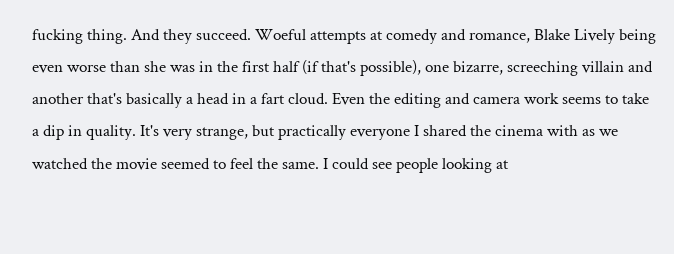fucking thing. And they succeed. Woeful attempts at comedy and romance, Blake Lively being even worse than she was in the first half (if that's possible), one bizarre, screeching villain and another that's basically a head in a fart cloud. Even the editing and camera work seems to take a dip in quality. It's very strange, but practically everyone I shared the cinema with as we watched the movie seemed to feel the same. I could see people looking at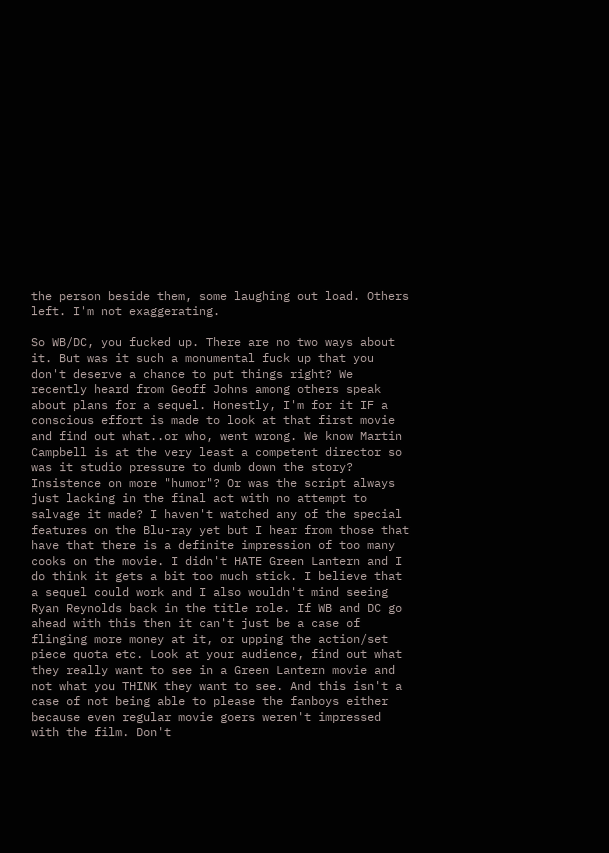the person beside them, some laughing out load. Others left. I'm not exaggerating.

So WB/DC, you fucked up. There are no two ways about it. But was it such a monumental fuck up that you don't deserve a chance to put things right? We recently heard from Geoff Johns among others speak about plans for a sequel. Honestly, I'm for it IF a conscious effort is made to look at that first movie and find out what..or who, went wrong. We know Martin Campbell is at the very least a competent director so was it studio pressure to dumb down the story? Insistence on more "humor"? Or was the script always just lacking in the final act with no attempt to salvage it made? I haven't watched any of the special features on the Blu-ray yet but I hear from those that have that there is a definite impression of too many cooks on the movie. I didn't HATE Green Lantern and I do think it gets a bit too much stick. I believe that a sequel could work and I also wouldn't mind seeing Ryan Reynolds back in the title role. If WB and DC go ahead with this then it can't just be a case of flinging more money at it, or upping the action/set piece quota etc. Look at your audience, find out what they really want to see in a Green Lantern movie and not what you THINK they want to see. And this isn't a case of not being able to please the fanboys either because even regular movie goers weren't impressed with the film. Don't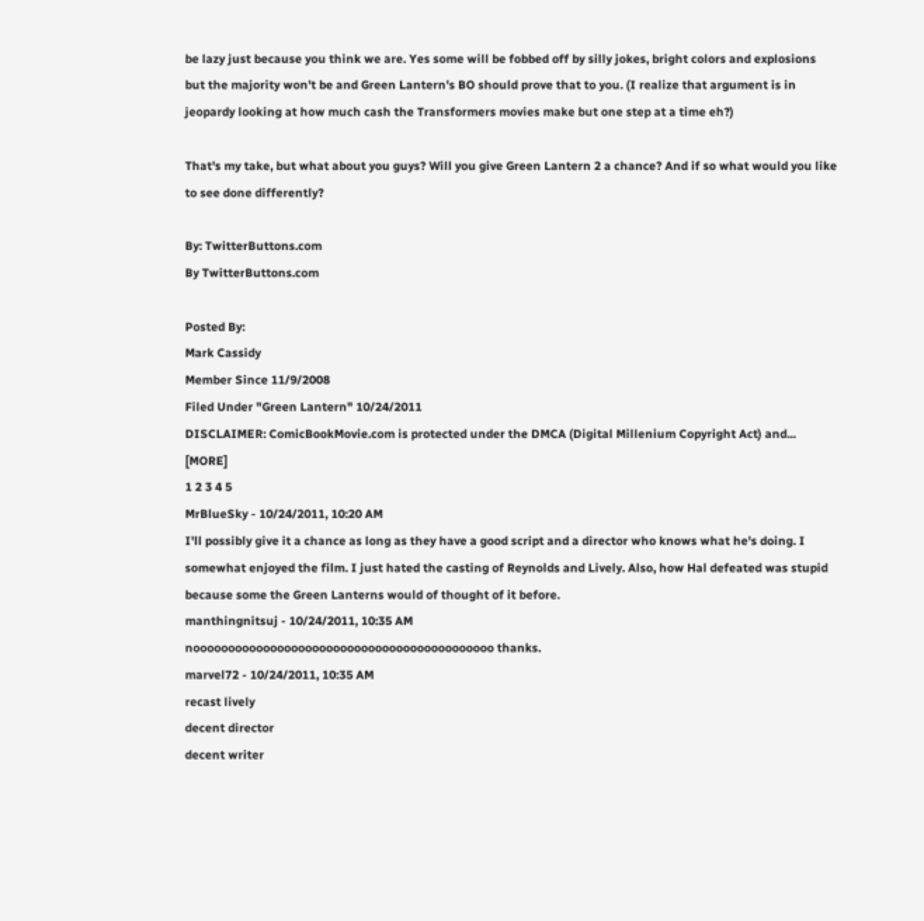be lazy just because you think we are. Yes some will be fobbed off by silly jokes, bright colors and explosions but the majority won't be and Green Lantern's BO should prove that to you. (I realize that argument is in jeopardy looking at how much cash the Transformers movies make but one step at a time eh?)

That's my take, but what about you guys? Will you give Green Lantern 2 a chance? And if so what would you like to see done differently?

By: TwitterButtons.com
By TwitterButtons.com

Posted By:
Mark Cassidy
Member Since 11/9/2008
Filed Under "Green Lantern" 10/24/2011
DISCLAIMER: ComicBookMovie.com is protected under the DMCA (Digital Millenium Copyright Act) and... [MORE]
1 2 3 4 5
MrBlueSky - 10/24/2011, 10:20 AM
I'll possibly give it a chance as long as they have a good script and a director who knows what he's doing. I somewhat enjoyed the film. I just hated the casting of Reynolds and Lively. Also, how Hal defeated was stupid because some the Green Lanterns would of thought of it before.
manthingnitsuj - 10/24/2011, 10:35 AM
nooooooooooooooooooooooooooooooooooooooooooo thanks.
marvel72 - 10/24/2011, 10:35 AM
recast lively
decent director
decent writer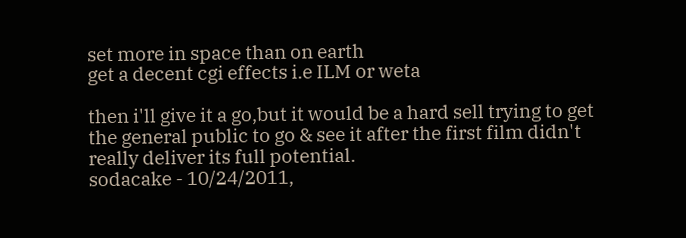set more in space than on earth
get a decent cgi effects i.e ILM or weta

then i'll give it a go,but it would be a hard sell trying to get the general public to go & see it after the first film didn't really deliver its full potential.
sodacake - 10/24/2011,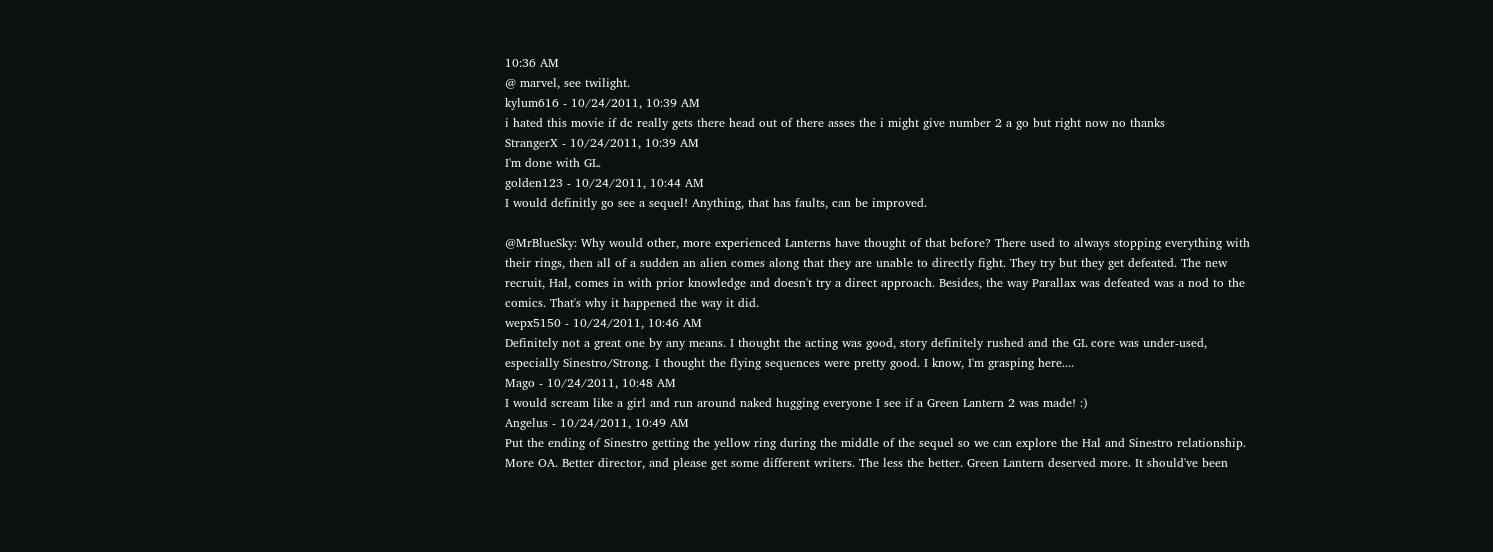10:36 AM
@ marvel, see twilight.
kylum616 - 10/24/2011, 10:39 AM
i hated this movie if dc really gets there head out of there asses the i might give number 2 a go but right now no thanks
StrangerX - 10/24/2011, 10:39 AM
I'm done with GL.
golden123 - 10/24/2011, 10:44 AM
I would definitly go see a sequel! Anything, that has faults, can be improved.

@MrBlueSky: Why would other, more experienced Lanterns have thought of that before? There used to always stopping everything with their rings, then all of a sudden an alien comes along that they are unable to directly fight. They try but they get defeated. The new recruit, Hal, comes in with prior knowledge and doesn't try a direct approach. Besides, the way Parallax was defeated was a nod to the comics. That's why it happened the way it did.
wepx5150 - 10/24/2011, 10:46 AM
Definitely not a great one by any means. I thought the acting was good, story definitely rushed and the GL core was under-used, especially Sinestro/Strong. I thought the flying sequences were pretty good. I know, I'm grasping here....
Mago - 10/24/2011, 10:48 AM
I would scream like a girl and run around naked hugging everyone I see if a Green Lantern 2 was made! :)
Angelus - 10/24/2011, 10:49 AM
Put the ending of Sinestro getting the yellow ring during the middle of the sequel so we can explore the Hal and Sinestro relationship. More OA. Better director, and please get some different writers. The less the better. Green Lantern deserved more. It should've been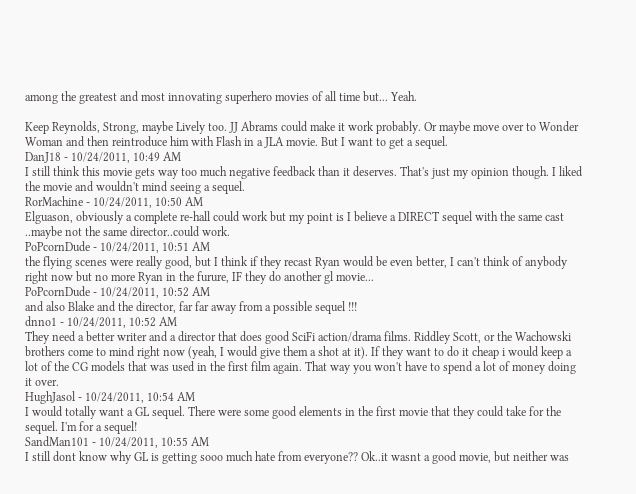among the greatest and most innovating superhero movies of all time but... Yeah.

Keep Reynolds, Strong, maybe Lively too. JJ Abrams could make it work probably. Or maybe move over to Wonder Woman and then reintroduce him with Flash in a JLA movie. But I want to get a sequel.
DanJ18 - 10/24/2011, 10:49 AM
I still think this movie gets way too much negative feedback than it deserves. That's just my opinion though. I liked the movie and wouldn't mind seeing a sequel.
RorMachine - 10/24/2011, 10:50 AM
Elguason, obviously a complete re-hall could work but my point is I believe a DIRECT sequel with the same cast ..maybe not the same director..could work.
PoPcornDude - 10/24/2011, 10:51 AM
the flying scenes were really good, but I think if they recast Ryan would be even better, I can't think of anybody right now but no more Ryan in the furure, IF they do another gl movie...
PoPcornDude - 10/24/2011, 10:52 AM
and also Blake and the director, far far away from a possible sequel !!!
dnno1 - 10/24/2011, 10:52 AM
They need a better writer and a director that does good SciFi action/drama films. Riddley Scott, or the Wachowski brothers come to mind right now (yeah, I would give them a shot at it). If they want to do it cheap i would keep a lot of the CG models that was used in the first film again. That way you won't have to spend a lot of money doing it over.
HughJasol - 10/24/2011, 10:54 AM
I would totally want a GL sequel. There were some good elements in the first movie that they could take for the sequel. I'm for a sequel!
SandMan101 - 10/24/2011, 10:55 AM
I still dont know why GL is getting sooo much hate from everyone?? Ok..it wasnt a good movie, but neither was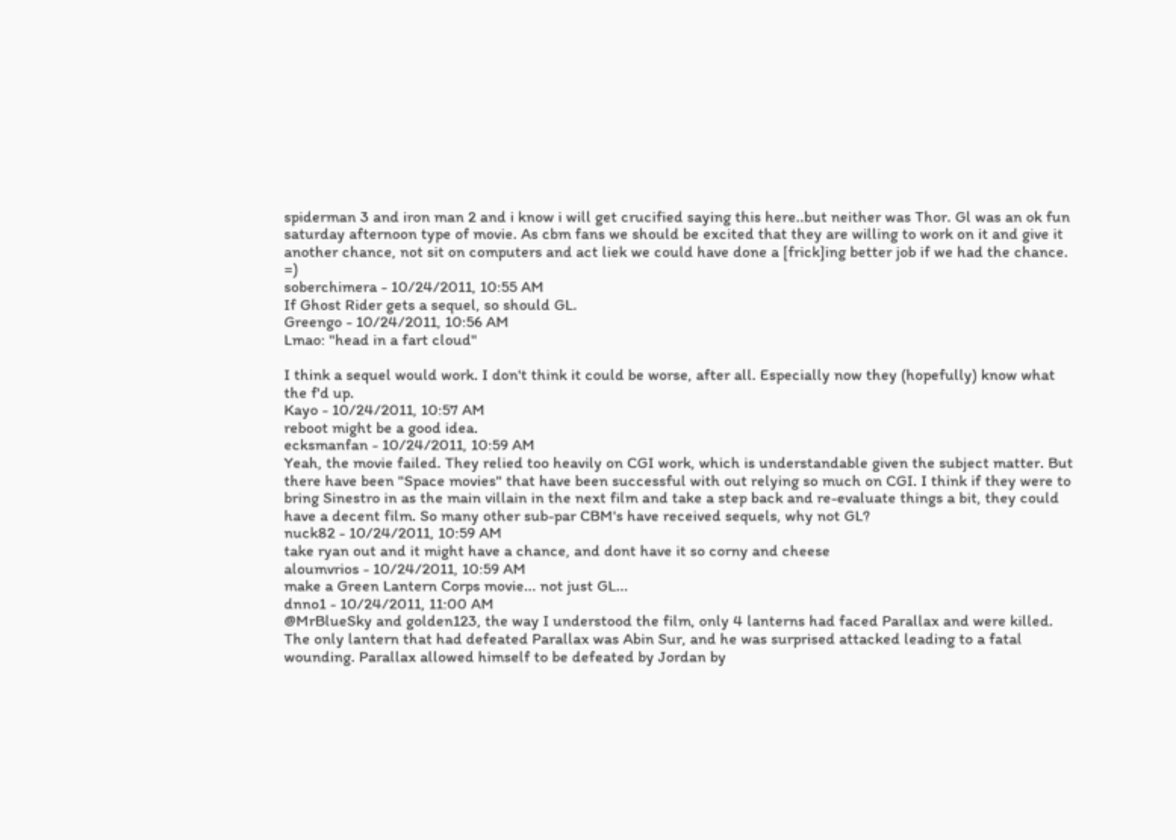spiderman 3 and iron man 2 and i know i will get crucified saying this here..but neither was Thor. Gl was an ok fun saturday afternoon type of movie. As cbm fans we should be excited that they are willing to work on it and give it another chance, not sit on computers and act liek we could have done a [frick]ing better job if we had the chance. =)
soberchimera - 10/24/2011, 10:55 AM
If Ghost Rider gets a sequel, so should GL.
Greengo - 10/24/2011, 10:56 AM
Lmao: "head in a fart cloud"

I think a sequel would work. I don't think it could be worse, after all. Especially now they (hopefully) know what the f'd up.
Kayo - 10/24/2011, 10:57 AM
reboot might be a good idea.
ecksmanfan - 10/24/2011, 10:59 AM
Yeah, the movie failed. They relied too heavily on CGI work, which is understandable given the subject matter. But there have been "Space movies" that have been successful with out relying so much on CGI. I think if they were to bring Sinestro in as the main villain in the next film and take a step back and re-evaluate things a bit, they could have a decent film. So many other sub-par CBM's have received sequels, why not GL?
nuck82 - 10/24/2011, 10:59 AM
take ryan out and it might have a chance, and dont have it so corny and cheese
aloumvrios - 10/24/2011, 10:59 AM
make a Green Lantern Corps movie... not just GL...
dnno1 - 10/24/2011, 11:00 AM
@MrBlueSky and golden123, the way I understood the film, only 4 lanterns had faced Parallax and were killed. The only lantern that had defeated Parallax was Abin Sur, and he was surprised attacked leading to a fatal wounding. Parallax allowed himself to be defeated by Jordan by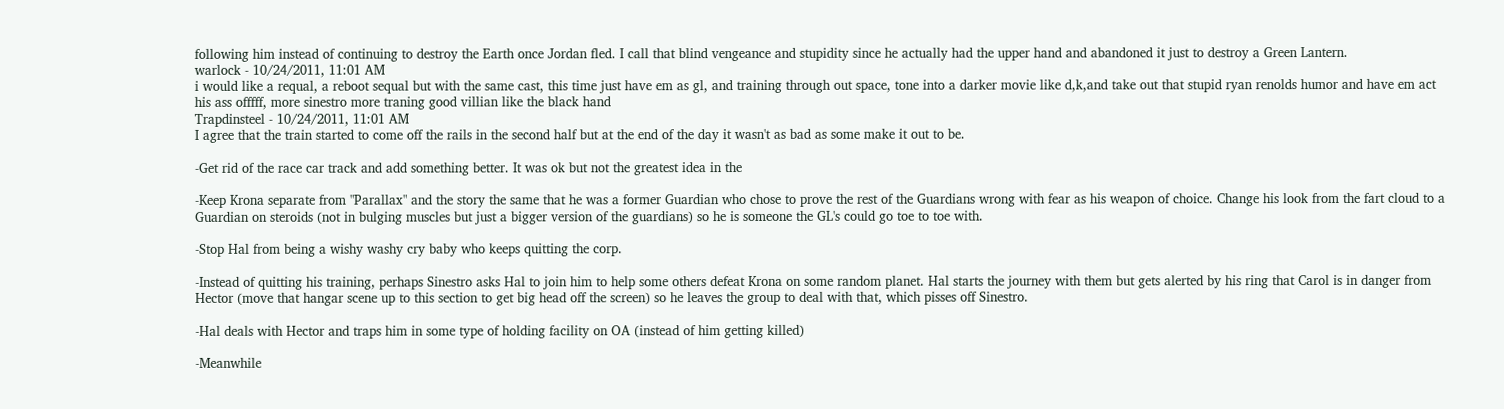following him instead of continuing to destroy the Earth once Jordan fled. I call that blind vengeance and stupidity since he actually had the upper hand and abandoned it just to destroy a Green Lantern.
warlock - 10/24/2011, 11:01 AM
i would like a requal, a reboot sequal but with the same cast, this time just have em as gl, and training through out space, tone into a darker movie like d,k,and take out that stupid ryan renolds humor and have em act his ass offfff, more sinestro more traning good villian like the black hand
Trapdinsteel - 10/24/2011, 11:01 AM
I agree that the train started to come off the rails in the second half but at the end of the day it wasn't as bad as some make it out to be.

-Get rid of the race car track and add something better. It was ok but not the greatest idea in the

-Keep Krona separate from "Parallax" and the story the same that he was a former Guardian who chose to prove the rest of the Guardians wrong with fear as his weapon of choice. Change his look from the fart cloud to a Guardian on steroids (not in bulging muscles but just a bigger version of the guardians) so he is someone the GL's could go toe to toe with.

-Stop Hal from being a wishy washy cry baby who keeps quitting the corp.

-Instead of quitting his training, perhaps Sinestro asks Hal to join him to help some others defeat Krona on some random planet. Hal starts the journey with them but gets alerted by his ring that Carol is in danger from Hector (move that hangar scene up to this section to get big head off the screen) so he leaves the group to deal with that, which pisses off Sinestro.

-Hal deals with Hector and traps him in some type of holding facility on OA (instead of him getting killed)

-Meanwhile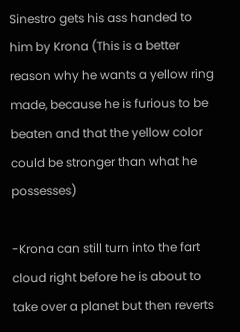Sinestro gets his ass handed to him by Krona (This is a better reason why he wants a yellow ring made, because he is furious to be beaten and that the yellow color could be stronger than what he possesses)

-Krona can still turn into the fart cloud right before he is about to take over a planet but then reverts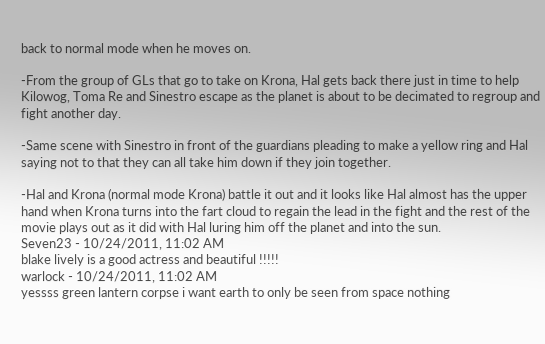back to normal mode when he moves on.

-From the group of GLs that go to take on Krona, Hal gets back there just in time to help Kilowog, Toma Re and Sinestro escape as the planet is about to be decimated to regroup and fight another day.

-Same scene with Sinestro in front of the guardians pleading to make a yellow ring and Hal saying not to that they can all take him down if they join together.

-Hal and Krona (normal mode Krona) battle it out and it looks like Hal almost has the upper hand when Krona turns into the fart cloud to regain the lead in the fight and the rest of the movie plays out as it did with Hal luring him off the planet and into the sun.
Seven23 - 10/24/2011, 11:02 AM
blake lively is a good actress and beautiful !!!!!
warlock - 10/24/2011, 11:02 AM
yessss green lantern corpse i want earth to only be seen from space nothing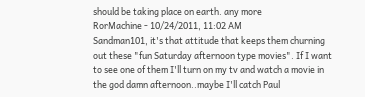should be taking place on earth. any more
RorMachine - 10/24/2011, 11:02 AM
Sandman101, it's that attitude that keeps them churning out these "fun Saturday afternoon type movies". If I want to see one of them I'll turn on my tv and watch a movie in the god damn afternoon..maybe I'll catch Paul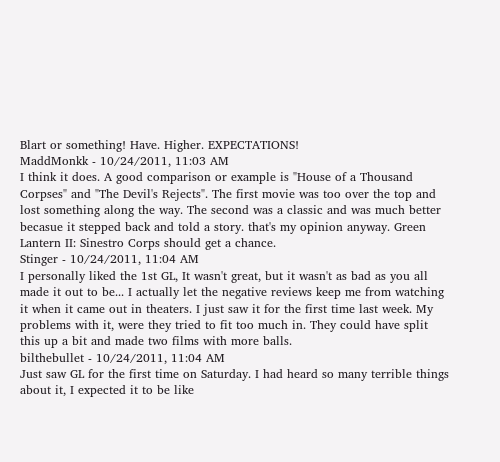Blart or something! Have. Higher. EXPECTATIONS!
MaddMonkk - 10/24/2011, 11:03 AM
I think it does. A good comparison or example is "House of a Thousand Corpses" and "The Devil's Rejects". The first movie was too over the top and lost something along the way. The second was a classic and was much better becasue it stepped back and told a story. that's my opinion anyway. Green Lantern II: Sinestro Corps should get a chance.
Stinger - 10/24/2011, 11:04 AM
I personally liked the 1st GL, It wasn't great, but it wasn't as bad as you all made it out to be... I actually let the negative reviews keep me from watching it when it came out in theaters. I just saw it for the first time last week. My problems with it, were they tried to fit too much in. They could have split this up a bit and made two films with more balls.
bilthebullet - 10/24/2011, 11:04 AM
Just saw GL for the first time on Saturday. I had heard so many terrible things about it, I expected it to be like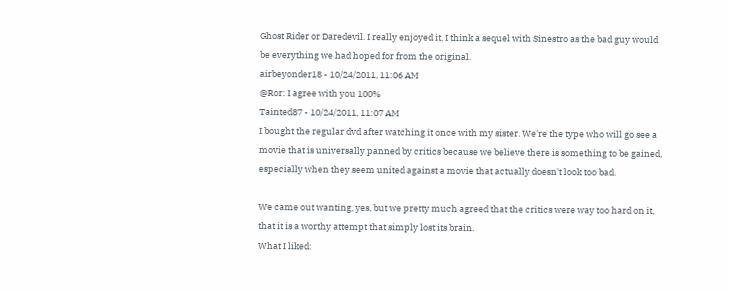Ghost Rider or Daredevil. I really enjoyed it. I think a sequel with Sinestro as the bad guy would be everything we had hoped for from the original.
airbeyonder18 - 10/24/2011, 11:06 AM
@Ror: I agree with you 100%
Tainted87 - 10/24/2011, 11:07 AM
I bought the regular dvd after watching it once with my sister. We're the type who will go see a movie that is universally panned by critics because we believe there is something to be gained, especially when they seem united against a movie that actually doesn't look too bad.

We came out wanting, yes, but we pretty much agreed that the critics were way too hard on it, that it is a worthy attempt that simply lost its brain.
What I liked: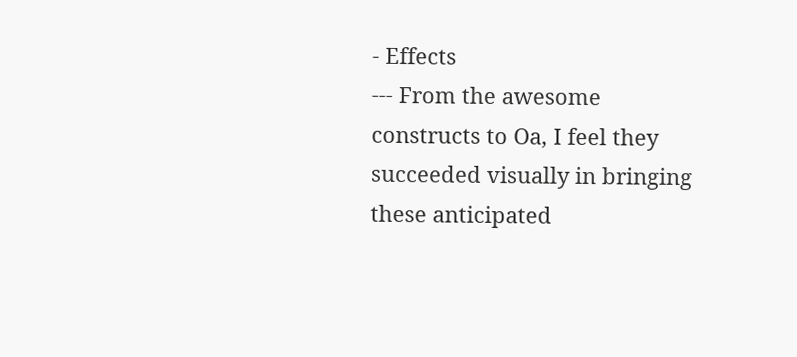- Effects
--- From the awesome constructs to Oa, I feel they succeeded visually in bringing these anticipated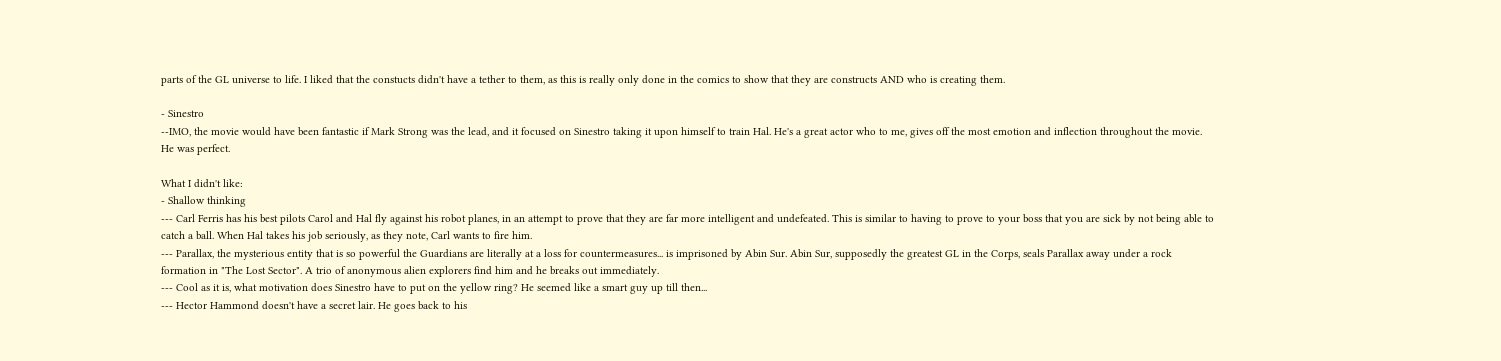parts of the GL universe to life. I liked that the constucts didn't have a tether to them, as this is really only done in the comics to show that they are constructs AND who is creating them.

- Sinestro
--IMO, the movie would have been fantastic if Mark Strong was the lead, and it focused on Sinestro taking it upon himself to train Hal. He's a great actor who to me, gives off the most emotion and inflection throughout the movie. He was perfect.

What I didn't like:
- Shallow thinking
--- Carl Ferris has his best pilots Carol and Hal fly against his robot planes, in an attempt to prove that they are far more intelligent and undefeated. This is similar to having to prove to your boss that you are sick by not being able to catch a ball. When Hal takes his job seriously, as they note, Carl wants to fire him.
--- Parallax, the mysterious entity that is so powerful the Guardians are literally at a loss for countermeasures... is imprisoned by Abin Sur. Abin Sur, supposedly the greatest GL in the Corps, seals Parallax away under a rock formation in "The Lost Sector". A trio of anonymous alien explorers find him and he breaks out immediately.
--- Cool as it is, what motivation does Sinestro have to put on the yellow ring? He seemed like a smart guy up till then...
--- Hector Hammond doesn't have a secret lair. He goes back to his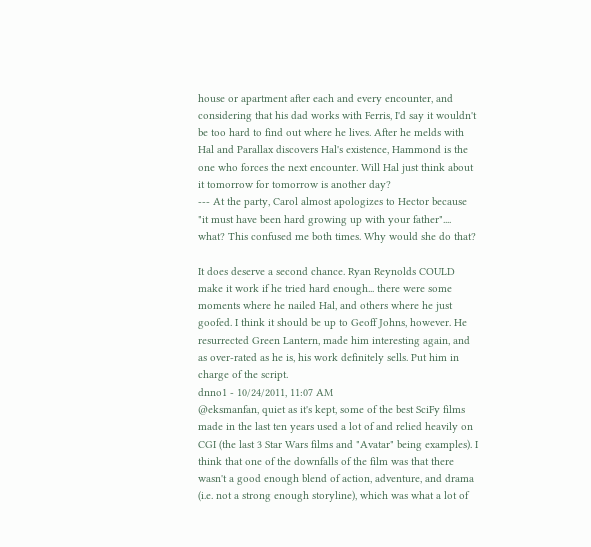house or apartment after each and every encounter, and considering that his dad works with Ferris, I'd say it wouldn't be too hard to find out where he lives. After he melds with Hal and Parallax discovers Hal's existence, Hammond is the one who forces the next encounter. Will Hal just think about it tomorrow for tomorrow is another day?
--- At the party, Carol almost apologizes to Hector because "it must have been hard growing up with your father".... what? This confused me both times. Why would she do that?

It does deserve a second chance. Ryan Reynolds COULD make it work if he tried hard enough... there were some moments where he nailed Hal, and others where he just goofed. I think it should be up to Geoff Johns, however. He resurrected Green Lantern, made him interesting again, and as over-rated as he is, his work definitely sells. Put him in charge of the script.
dnno1 - 10/24/2011, 11:07 AM
@eksmanfan, quiet as it's kept, some of the best SciFy films made in the last ten years used a lot of and relied heavily on CGI (the last 3 Star Wars films and "Avatar" being examples). I think that one of the downfalls of the film was that there wasn't a good enough blend of action, adventure, and drama (i.e. not a strong enough storyline), which was what a lot of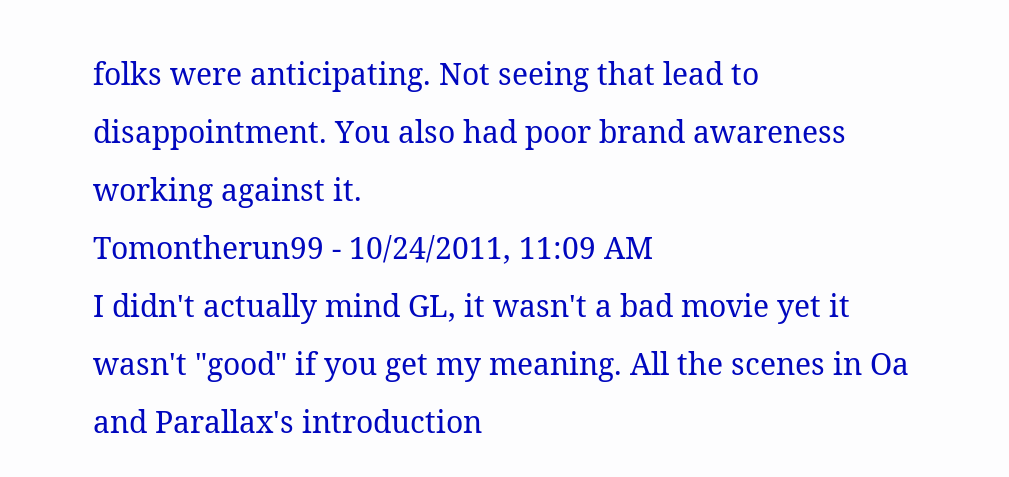folks were anticipating. Not seeing that lead to disappointment. You also had poor brand awareness working against it.
Tomontherun99 - 10/24/2011, 11:09 AM
I didn't actually mind GL, it wasn't a bad movie yet it wasn't "good" if you get my meaning. All the scenes in Oa and Parallax's introduction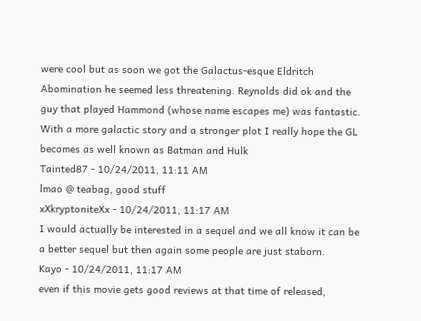were cool but as soon we got the Galactus-esque Eldritch Abomination he seemed less threatening. Reynolds did ok and the guy that played Hammond (whose name escapes me) was fantastic. With a more galactic story and a stronger plot I really hope the GL becomes as well known as Batman and Hulk
Tainted87 - 10/24/2011, 11:11 AM
lmao @ teabag, good stuff
xXkryptoniteXx - 10/24/2011, 11:17 AM
I would actually be interested in a sequel and we all know it can be a better sequel but then again some people are just staborn.
Kayo - 10/24/2011, 11:17 AM
even if this movie gets good reviews at that time of released,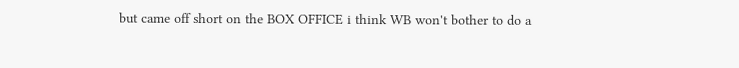but came off short on the BOX OFFICE i think WB won't bother to do a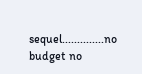sequel..............no budget no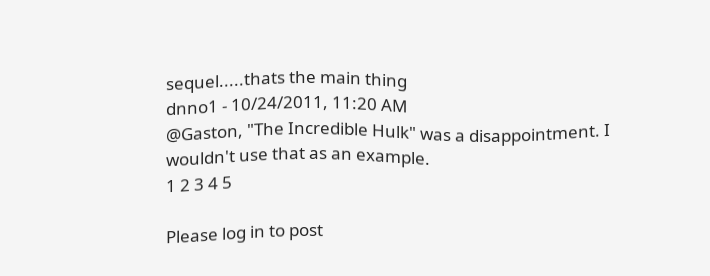sequel.....thats the main thing
dnno1 - 10/24/2011, 11:20 AM
@Gaston, "The Incredible Hulk" was a disappointment. I wouldn't use that as an example.
1 2 3 4 5

Please log in to post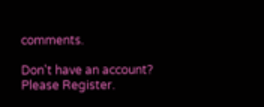comments.

Don't have an account?
Please Register.